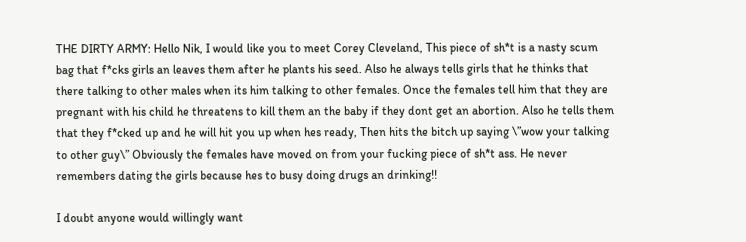THE DIRTY ARMY: Hello Nik, I would like you to meet Corey Cleveland, This piece of sh*t is a nasty scum bag that f*cks girls an leaves them after he plants his seed. Also he always tells girls that he thinks that there talking to other males when its him talking to other females. Once the females tell him that they are pregnant with his child he threatens to kill them an the baby if they dont get an abortion. Also he tells them that they f*cked up and he will hit you up when hes ready, Then hits the bitch up saying \”wow your talking to other guy\” Obviously the females have moved on from your fucking piece of sh*t ass. He never remembers dating the girls because hes to busy doing drugs an drinking!!

I doubt anyone would willingly want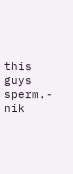this guys sperm.- nik